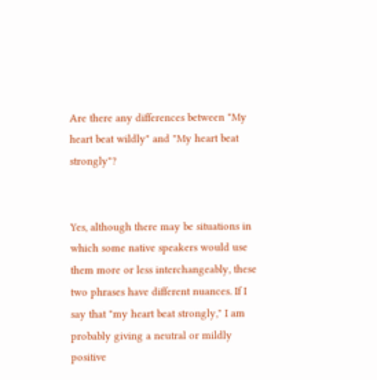Are there any differences between "My heart beat wildly" and "My heart beat strongly"?


Yes, although there may be situations in which some native speakers would use them more or less interchangeably, these two phrases have different nuances. If I say that "my heart beat strongly," I am probably giving a neutral or mildly positive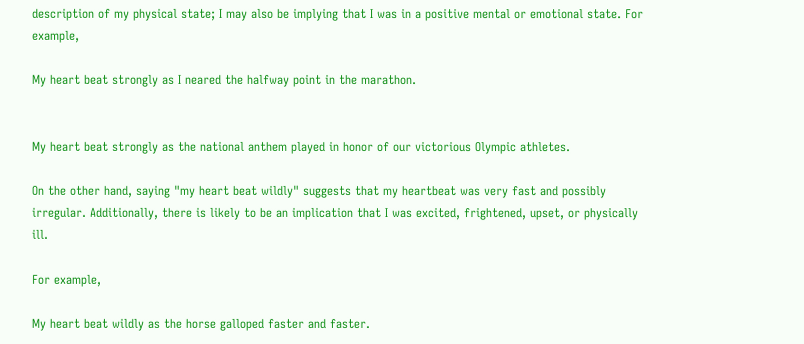description of my physical state; I may also be implying that I was in a positive mental or emotional state. For example,

My heart beat strongly as I neared the halfway point in the marathon.


My heart beat strongly as the national anthem played in honor of our victorious Olympic athletes.

On the other hand, saying "my heart beat wildly" suggests that my heartbeat was very fast and possibly irregular. Additionally, there is likely to be an implication that I was excited, frightened, upset, or physically ill.

For example,

My heart beat wildly as the horse galloped faster and faster.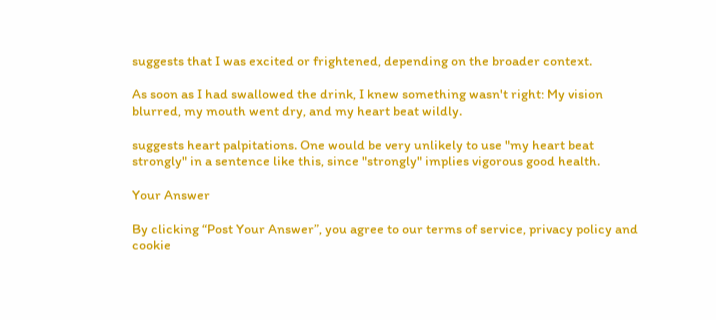suggests that I was excited or frightened, depending on the broader context.

As soon as I had swallowed the drink, I knew something wasn't right: My vision blurred, my mouth went dry, and my heart beat wildly.

suggests heart palpitations. One would be very unlikely to use "my heart beat strongly" in a sentence like this, since "strongly" implies vigorous good health.

Your Answer

By clicking “Post Your Answer”, you agree to our terms of service, privacy policy and cookie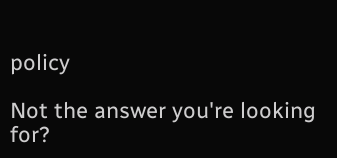policy

Not the answer you're looking for?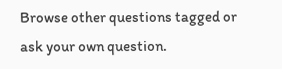Browse other questions tagged or ask your own question.